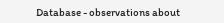Database - observations about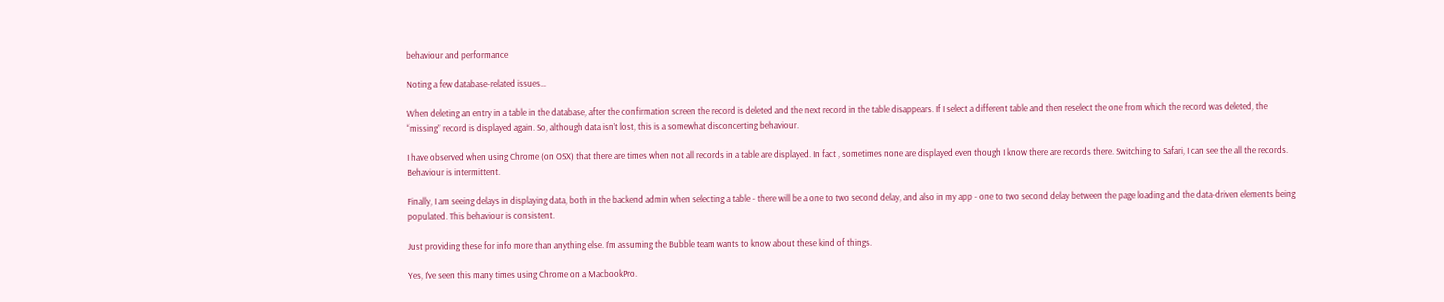behaviour and performance

Noting a few database-related issues…

When deleting an entry in a table in the database, after the confirmation screen the record is deleted and the next record in the table disappears. If I select a different table and then reselect the one from which the record was deleted, the “missing” record is displayed again. So, although data isn’t lost, this is a somewhat disconcerting behaviour.

I have observed when using Chrome (on OSX) that there are times when not all records in a table are displayed. In fact , sometimes none are displayed even though I know there are records there. Switching to Safari, I can see the all the records. Behaviour is intermittent.

Finally, I am seeing delays in displaying data, both in the backend admin when selecting a table - there will be a one to two second delay, and also in my app - one to two second delay between the page loading and the data-driven elements being populated. This behaviour is consistent.

Just providing these for info more than anything else. I’m assuming the Bubble team wants to know about these kind of things.

Yes, I’ve seen this many times using Chrome on a MacbookPro.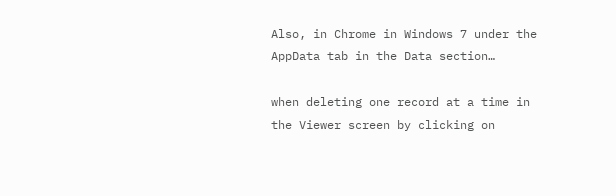Also, in Chrome in Windows 7 under the AppData tab in the Data section…

when deleting one record at a time in the Viewer screen by clicking on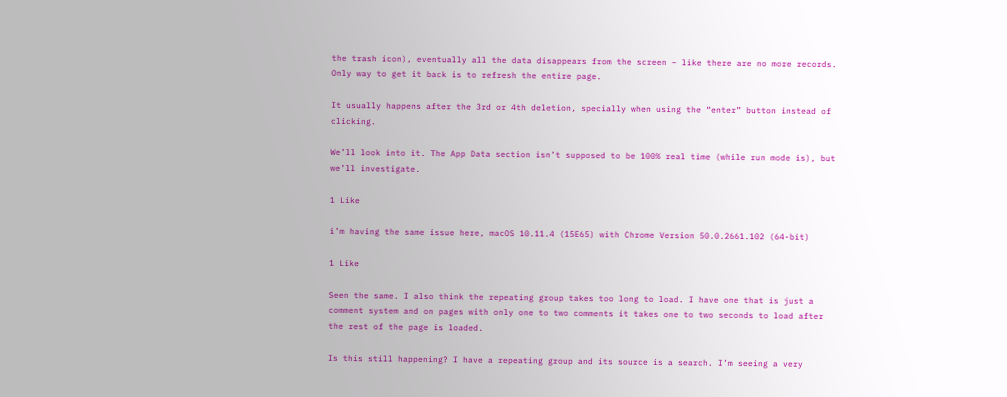the trash icon), eventually all the data disappears from the screen – like there are no more records. Only way to get it back is to refresh the entire page.

It usually happens after the 3rd or 4th deletion, specially when using the “enter” button instead of clicking.

We’ll look into it. The App Data section isn’t supposed to be 100% real time (while run mode is), but we’ll investigate.

1 Like

i’m having the same issue here, macOS 10.11.4 (15E65) with Chrome Version 50.0.2661.102 (64-bit)

1 Like

Seen the same. I also think the repeating group takes too long to load. I have one that is just a comment system and on pages with only one to two comments it takes one to two seconds to load after the rest of the page is loaded.

Is this still happening? I have a repeating group and its source is a search. I’m seeing a very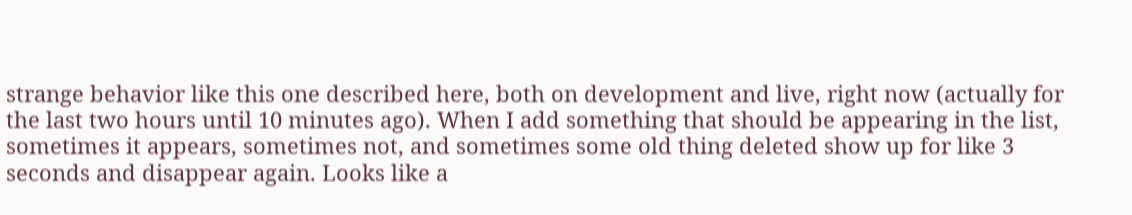strange behavior like this one described here, both on development and live, right now (actually for the last two hours until 10 minutes ago). When I add something that should be appearing in the list, sometimes it appears, sometimes not, and sometimes some old thing deleted show up for like 3 seconds and disappear again. Looks like a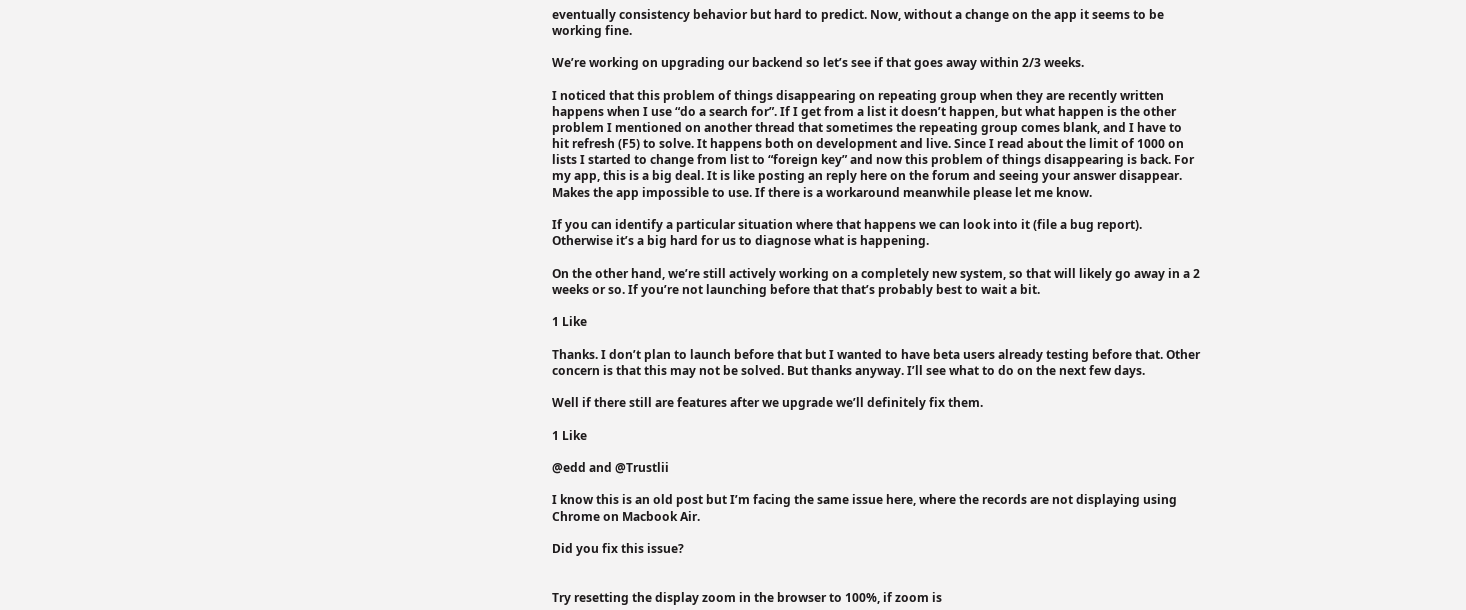eventually consistency behavior but hard to predict. Now, without a change on the app it seems to be working fine.

We’re working on upgrading our backend so let’s see if that goes away within 2/3 weeks.

I noticed that this problem of things disappearing on repeating group when they are recently written happens when I use “do a search for”. If I get from a list it doesn’t happen, but what happen is the other problem I mentioned on another thread that sometimes the repeating group comes blank, and I have to hit refresh (F5) to solve. It happens both on development and live. Since I read about the limit of 1000 on lists I started to change from list to “foreign key” and now this problem of things disappearing is back. For my app, this is a big deal. It is like posting an reply here on the forum and seeing your answer disappear. Makes the app impossible to use. If there is a workaround meanwhile please let me know.

If you can identify a particular situation where that happens we can look into it (file a bug report). Otherwise it’s a big hard for us to diagnose what is happening.

On the other hand, we’re still actively working on a completely new system, so that will likely go away in a 2 weeks or so. If you’re not launching before that that’s probably best to wait a bit.

1 Like

Thanks. I don’t plan to launch before that but I wanted to have beta users already testing before that. Other concern is that this may not be solved. But thanks anyway. I’ll see what to do on the next few days.

Well if there still are features after we upgrade we’ll definitely fix them.

1 Like

@edd and @Trustlii

I know this is an old post but I’m facing the same issue here, where the records are not displaying using Chrome on Macbook Air.

Did you fix this issue?


Try resetting the display zoom in the browser to 100%, if zoom is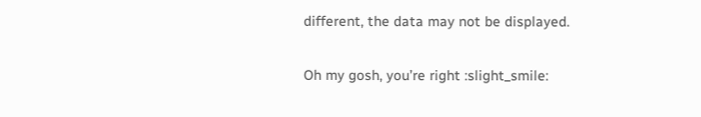different, the data may not be displayed.

Oh my gosh, you’re right :slight_smile: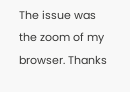The issue was the zoom of my browser. Thanks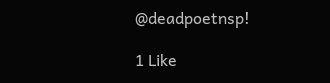@deadpoetnsp!

1 Like